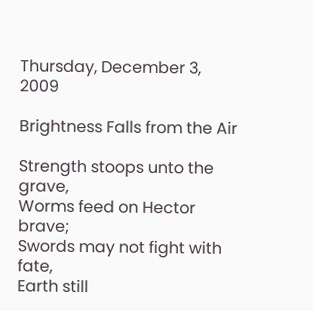Thursday, December 3, 2009

Brightness Falls from the Air

Strength stoops unto the grave,
Worms feed on Hector brave;
Swords may not fight with fate,
Earth still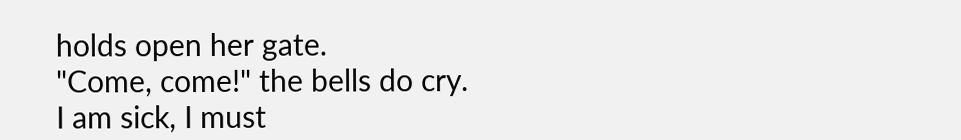holds open her gate.
"Come, come!" the bells do cry.
I am sick, I must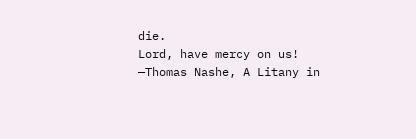die.
Lord, have mercy on us!
—Thomas Nashe, A Litany in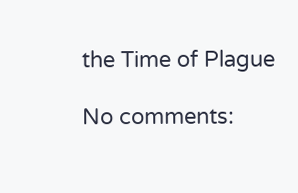the Time of Plague

No comments: